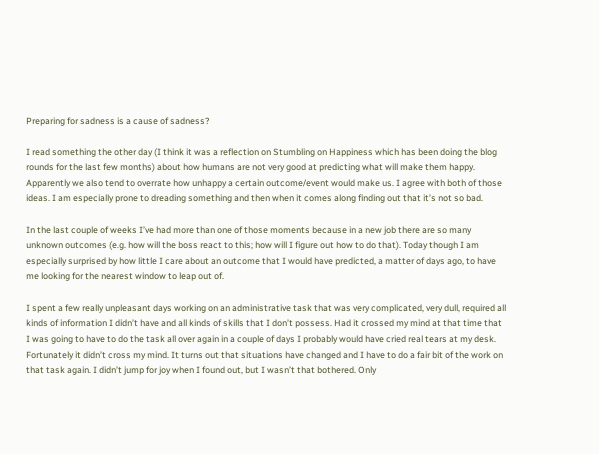Preparing for sadness is a cause of sadness?

I read something the other day (I think it was a reflection on Stumbling on Happiness which has been doing the blog rounds for the last few months) about how humans are not very good at predicting what will make them happy. Apparently we also tend to overrate how unhappy a certain outcome/event would make us. I agree with both of those ideas. I am especially prone to dreading something and then when it comes along finding out that it’s not so bad.

In the last couple of weeks I’ve had more than one of those moments because in a new job there are so many unknown outcomes (e.g. how will the boss react to this; how will I figure out how to do that). Today though I am especially surprised by how little I care about an outcome that I would have predicted, a matter of days ago, to have me looking for the nearest window to leap out of.

I spent a few really unpleasant days working on an administrative task that was very complicated, very dull, required all kinds of information I didn’t have and all kinds of skills that I don’t possess. Had it crossed my mind at that time that I was going to have to do the task all over again in a couple of days I probably would have cried real tears at my desk. Fortunately it didn’t cross my mind. It turns out that situations have changed and I have to do a fair bit of the work on that task again. I didn’t jump for joy when I found out, but I wasn’t that bothered. Only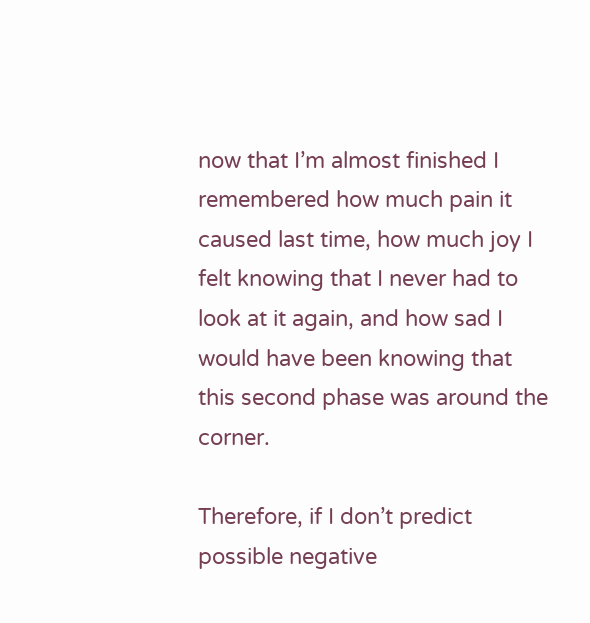now that I’m almost finished I remembered how much pain it caused last time, how much joy I felt knowing that I never had to look at it again, and how sad I would have been knowing that this second phase was around the corner.

Therefore, if I don’t predict possible negative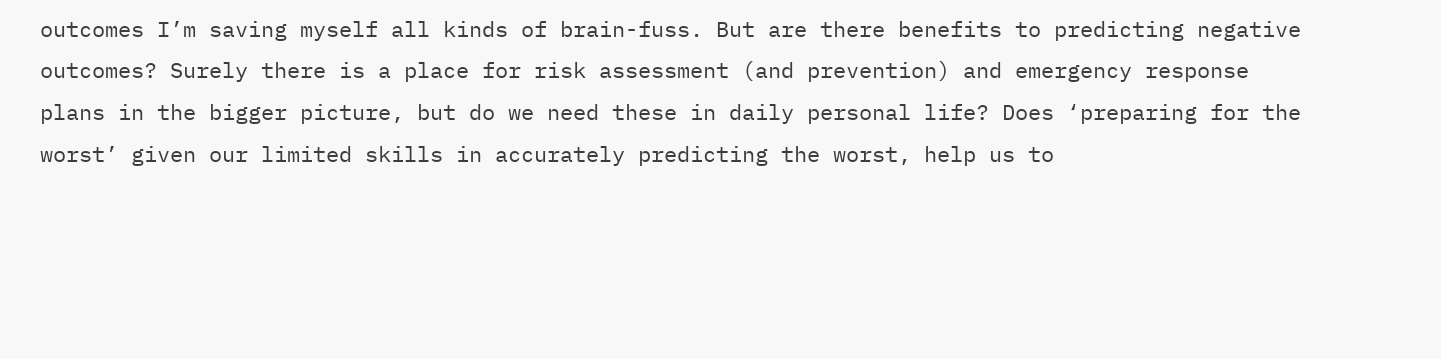outcomes I’m saving myself all kinds of brain-fuss. But are there benefits to predicting negative outcomes? Surely there is a place for risk assessment (and prevention) and emergency response plans in the bigger picture, but do we need these in daily personal life? Does ‘preparing for the worst’ given our limited skills in accurately predicting the worst, help us to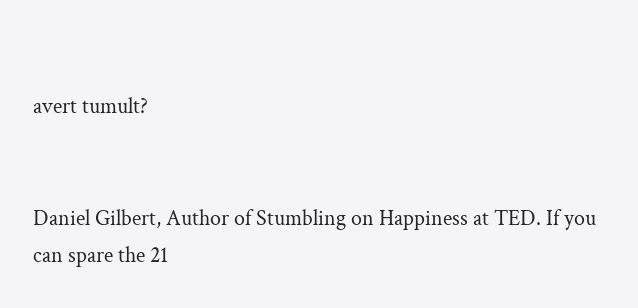avert tumult?


Daniel Gilbert, Author of Stumbling on Happiness at TED. If you can spare the 21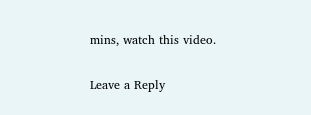mins, watch this video.


Leave a Reply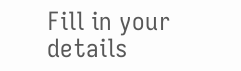Fill in your details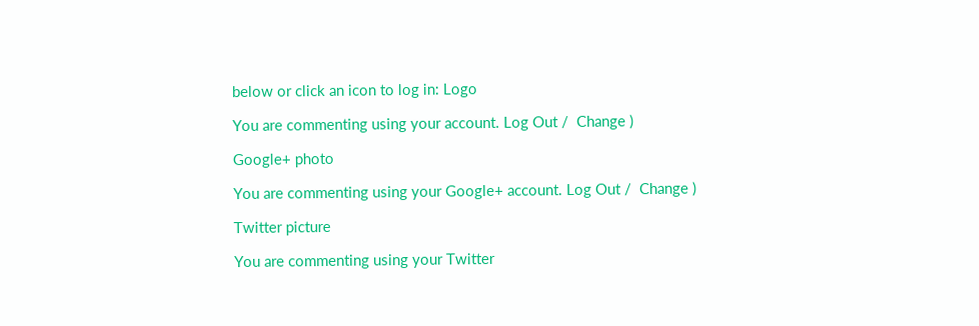below or click an icon to log in: Logo

You are commenting using your account. Log Out /  Change )

Google+ photo

You are commenting using your Google+ account. Log Out /  Change )

Twitter picture

You are commenting using your Twitter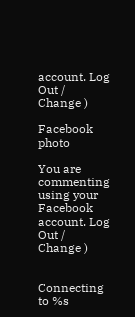account. Log Out /  Change )

Facebook photo

You are commenting using your Facebook account. Log Out /  Change )


Connecting to %s